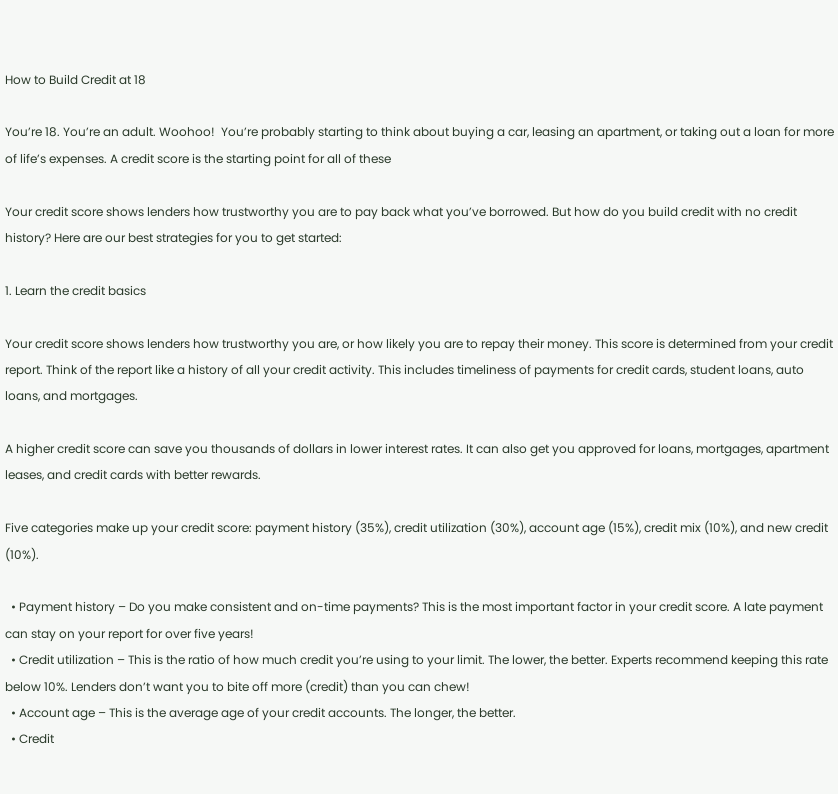How to Build Credit at 18

You’re 18. You’re an adult. Woohoo!  You’re probably starting to think about buying a car, leasing an apartment, or taking out a loan for more of life’s expenses. A credit score is the starting point for all of these

Your credit score shows lenders how trustworthy you are to pay back what you’ve borrowed. But how do you build credit with no credit history? Here are our best strategies for you to get started:

1. Learn the credit basics

Your credit score shows lenders how trustworthy you are, or how likely you are to repay their money. This score is determined from your credit report. Think of the report like a history of all your credit activity. This includes timeliness of payments for credit cards, student loans, auto loans, and mortgages.

A higher credit score can save you thousands of dollars in lower interest rates. It can also get you approved for loans, mortgages, apartment leases, and credit cards with better rewards.

Five categories make up your credit score: payment history (35%), credit utilization (30%), account age (15%), credit mix (10%), and new credit (10%).

  • Payment history – Do you make consistent and on-time payments? This is the most important factor in your credit score. A late payment can stay on your report for over five years!
  • Credit utilization – This is the ratio of how much credit you’re using to your limit. The lower, the better. Experts recommend keeping this rate below 10%. Lenders don’t want you to bite off more (credit) than you can chew!
  • Account age – This is the average age of your credit accounts. The longer, the better.
  • Credit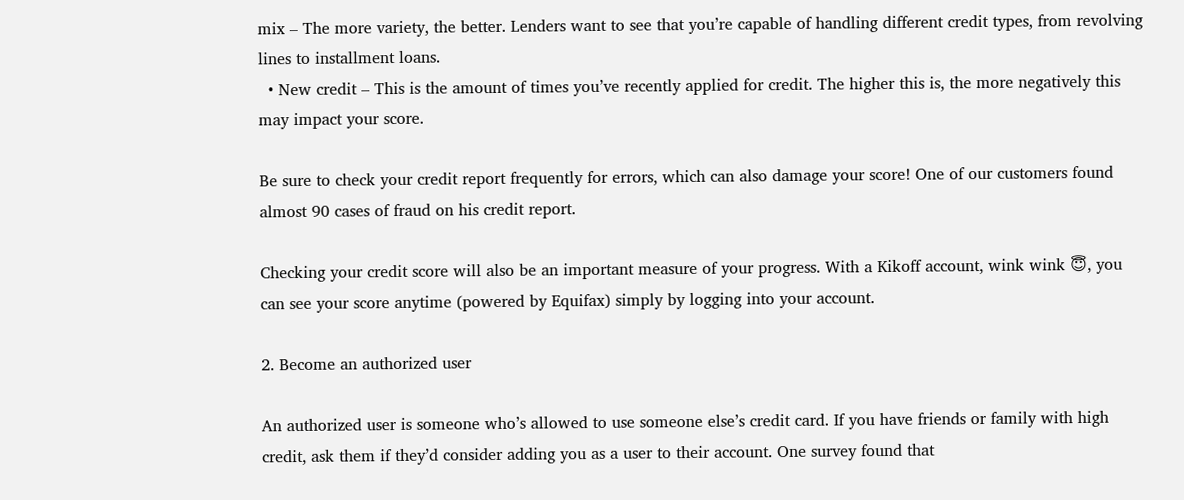mix – The more variety, the better. Lenders want to see that you’re capable of handling different credit types, from revolving lines to installment loans.
  • New credit – This is the amount of times you’ve recently applied for credit. The higher this is, the more negatively this may impact your score.

Be sure to check your credit report frequently for errors, which can also damage your score! One of our customers found almost 90 cases of fraud on his credit report.

Checking your credit score will also be an important measure of your progress. With a Kikoff account, wink wink 😇, you can see your score anytime (powered by Equifax) simply by logging into your account.

2. Become an authorized user

An authorized user is someone who’s allowed to use someone else’s credit card. If you have friends or family with high credit, ask them if they’d consider adding you as a user to their account. One survey found that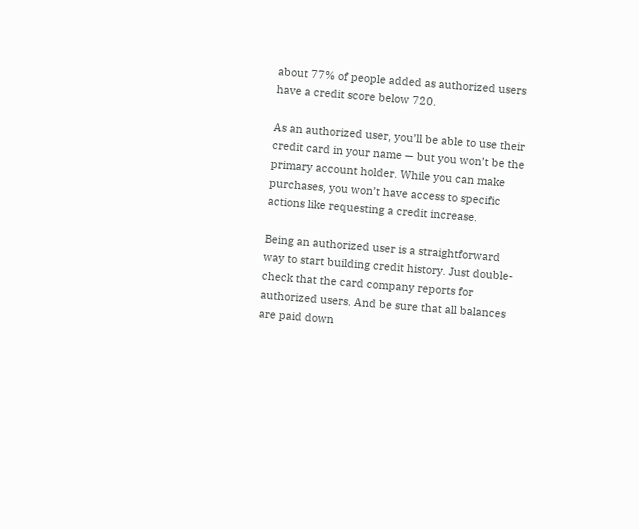about 77% of people added as authorized users have a credit score below 720.

As an authorized user, you’ll be able to use their credit card in your name — but you won’t be the primary account holder. While you can make purchases, you won’t have access to specific actions like requesting a credit increase.

Being an authorized user is a straightforward way to start building credit history. Just double-check that the card company reports for authorized users. And be sure that all balances are paid down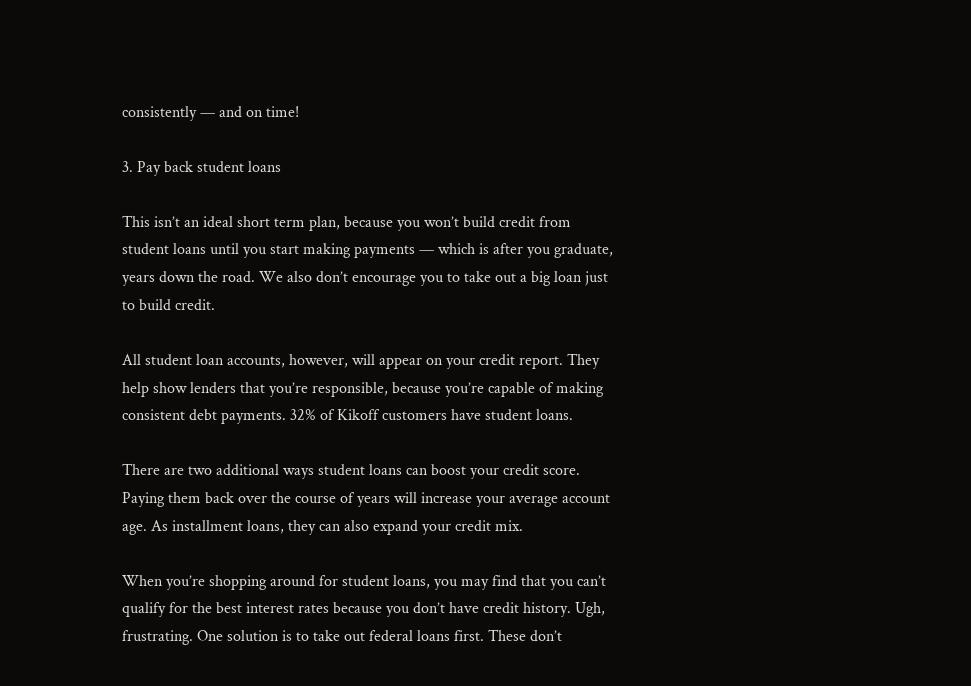consistently — and on time!

3. Pay back student loans

This isn’t an ideal short term plan, because you won’t build credit from student loans until you start making payments — which is after you graduate, years down the road. We also don’t encourage you to take out a big loan just to build credit.

All student loan accounts, however, will appear on your credit report. They help show lenders that you’re responsible, because you’re capable of making consistent debt payments. 32% of Kikoff customers have student loans.

There are two additional ways student loans can boost your credit score. Paying them back over the course of years will increase your average account age. As installment loans, they can also expand your credit mix.

When you’re shopping around for student loans, you may find that you can’t qualify for the best interest rates because you don’t have credit history. Ugh, frustrating. One solution is to take out federal loans first. These don’t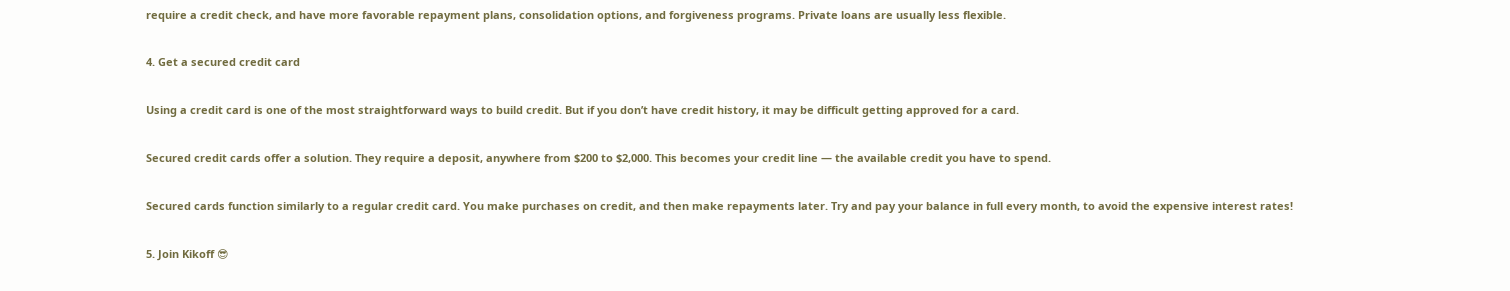require a credit check, and have more favorable repayment plans, consolidation options, and forgiveness programs. Private loans are usually less flexible.

4. Get a secured credit card

Using a credit card is one of the most straightforward ways to build credit. But if you don’t have credit history, it may be difficult getting approved for a card.

Secured credit cards offer a solution. They require a deposit, anywhere from $200 to $2,000. This becomes your credit line — the available credit you have to spend.

Secured cards function similarly to a regular credit card. You make purchases on credit, and then make repayments later. Try and pay your balance in full every month, to avoid the expensive interest rates!

5. Join Kikoff 😎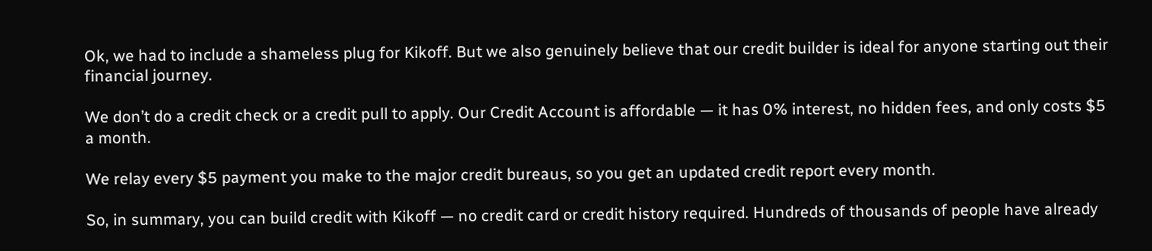Ok, we had to include a shameless plug for Kikoff. But we also genuinely believe that our credit builder is ideal for anyone starting out their financial journey.

We don’t do a credit check or a credit pull to apply. Our Credit Account is affordable — it has 0% interest, no hidden fees, and only costs $5 a month.

We relay every $5 payment you make to the major credit bureaus, so you get an updated credit report every month.

So, in summary, you can build credit with Kikoff — no credit card or credit history required. Hundreds of thousands of people have already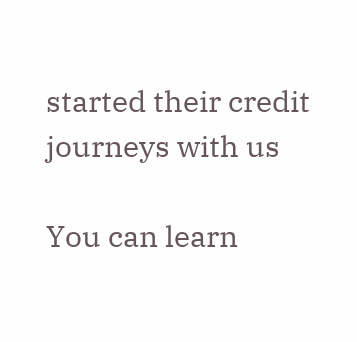started their credit journeys with us

You can learn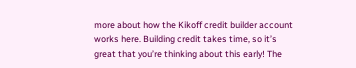more about how the Kikoff credit builder account works here. Building credit takes time, so it’s great that you’re thinking about this early! The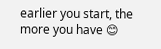earlier you start, the more you have 😊